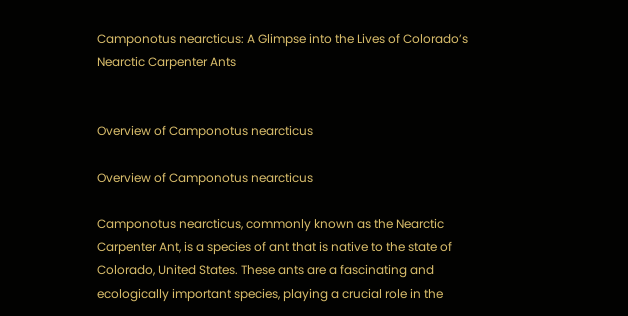Camponotus nearcticus: A Glimpse into the Lives of Colorado’s Nearctic Carpenter Ants


Overview of Camponotus nearcticus

Overview of Camponotus nearcticus

Camponotus nearcticus, commonly known as the Nearctic Carpenter Ant, is a species of ant that is native to the state of Colorado, United States. These ants are a fascinating and ecologically important species, playing a crucial role in the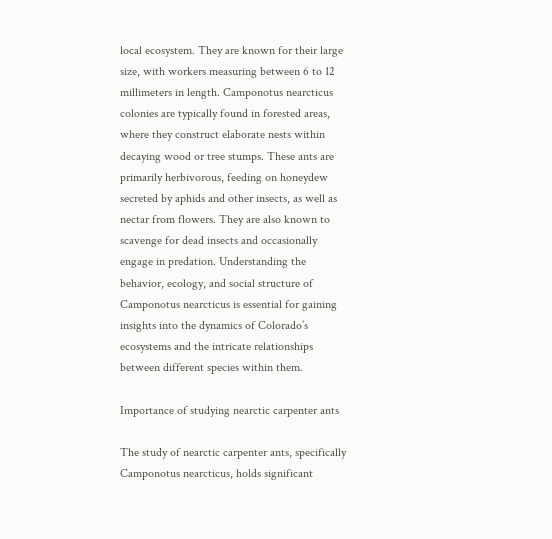local ecosystem. They are known for their large size, with workers measuring between 6 to 12 millimeters in length. Camponotus nearcticus colonies are typically found in forested areas, where they construct elaborate nests within decaying wood or tree stumps. These ants are primarily herbivorous, feeding on honeydew secreted by aphids and other insects, as well as nectar from flowers. They are also known to scavenge for dead insects and occasionally engage in predation. Understanding the behavior, ecology, and social structure of Camponotus nearcticus is essential for gaining insights into the dynamics of Colorado’s ecosystems and the intricate relationships between different species within them.

Importance of studying nearctic carpenter ants

The study of nearctic carpenter ants, specifically Camponotus nearcticus, holds significant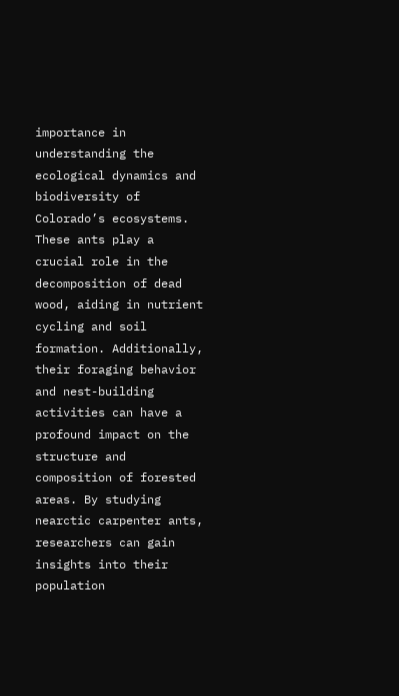importance in understanding the ecological dynamics and biodiversity of Colorado’s ecosystems. These ants play a crucial role in the decomposition of dead wood, aiding in nutrient cycling and soil formation. Additionally, their foraging behavior and nest-building activities can have a profound impact on the structure and composition of forested areas. By studying nearctic carpenter ants, researchers can gain insights into their population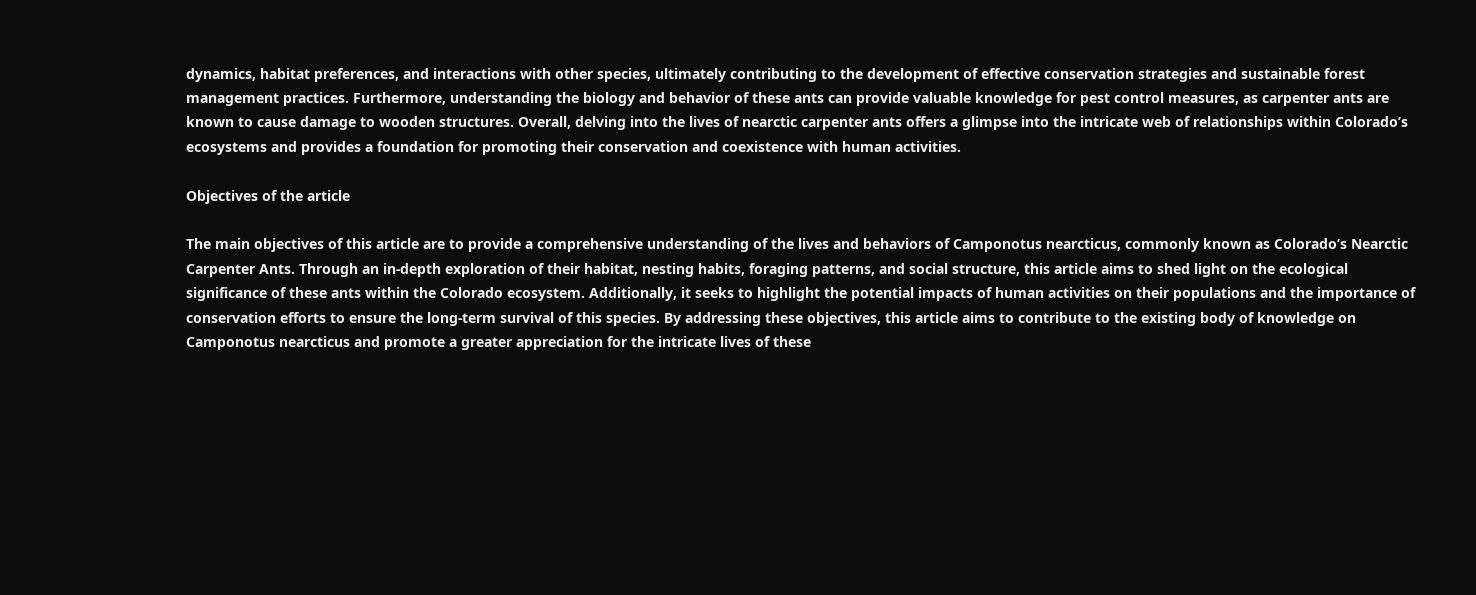dynamics, habitat preferences, and interactions with other species, ultimately contributing to the development of effective conservation strategies and sustainable forest management practices. Furthermore, understanding the biology and behavior of these ants can provide valuable knowledge for pest control measures, as carpenter ants are known to cause damage to wooden structures. Overall, delving into the lives of nearctic carpenter ants offers a glimpse into the intricate web of relationships within Colorado’s ecosystems and provides a foundation for promoting their conservation and coexistence with human activities.

Objectives of the article

The main objectives of this article are to provide a comprehensive understanding of the lives and behaviors of Camponotus nearcticus, commonly known as Colorado’s Nearctic Carpenter Ants. Through an in-depth exploration of their habitat, nesting habits, foraging patterns, and social structure, this article aims to shed light on the ecological significance of these ants within the Colorado ecosystem. Additionally, it seeks to highlight the potential impacts of human activities on their populations and the importance of conservation efforts to ensure the long-term survival of this species. By addressing these objectives, this article aims to contribute to the existing body of knowledge on Camponotus nearcticus and promote a greater appreciation for the intricate lives of these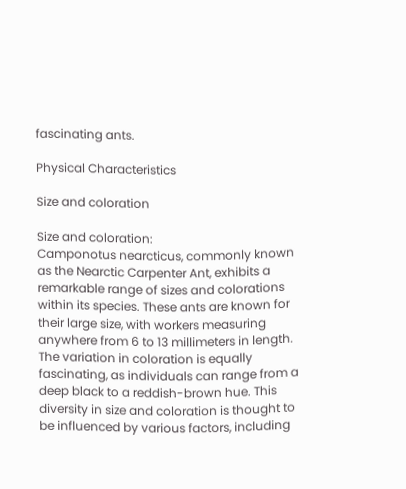fascinating ants.

Physical Characteristics

Size and coloration

Size and coloration:
Camponotus nearcticus, commonly known as the Nearctic Carpenter Ant, exhibits a remarkable range of sizes and colorations within its species. These ants are known for their large size, with workers measuring anywhere from 6 to 13 millimeters in length. The variation in coloration is equally fascinating, as individuals can range from a deep black to a reddish-brown hue. This diversity in size and coloration is thought to be influenced by various factors, including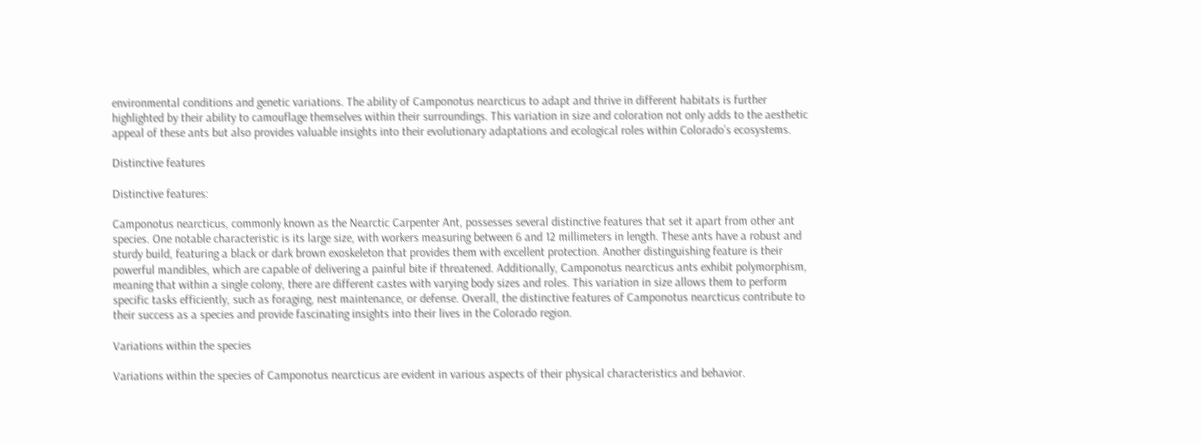environmental conditions and genetic variations. The ability of Camponotus nearcticus to adapt and thrive in different habitats is further highlighted by their ability to camouflage themselves within their surroundings. This variation in size and coloration not only adds to the aesthetic appeal of these ants but also provides valuable insights into their evolutionary adaptations and ecological roles within Colorado’s ecosystems.

Distinctive features

Distinctive features:

Camponotus nearcticus, commonly known as the Nearctic Carpenter Ant, possesses several distinctive features that set it apart from other ant species. One notable characteristic is its large size, with workers measuring between 6 and 12 millimeters in length. These ants have a robust and sturdy build, featuring a black or dark brown exoskeleton that provides them with excellent protection. Another distinguishing feature is their powerful mandibles, which are capable of delivering a painful bite if threatened. Additionally, Camponotus nearcticus ants exhibit polymorphism, meaning that within a single colony, there are different castes with varying body sizes and roles. This variation in size allows them to perform specific tasks efficiently, such as foraging, nest maintenance, or defense. Overall, the distinctive features of Camponotus nearcticus contribute to their success as a species and provide fascinating insights into their lives in the Colorado region.

Variations within the species

Variations within the species of Camponotus nearcticus are evident in various aspects of their physical characteristics and behavior.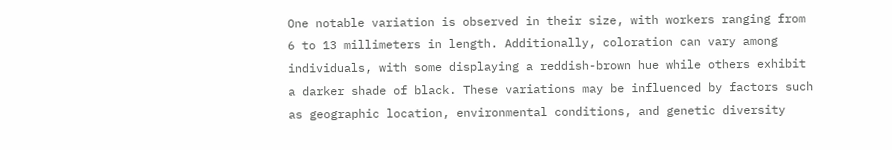One notable variation is observed in their size, with workers ranging from 6 to 13 millimeters in length. Additionally, coloration can vary among individuals, with some displaying a reddish-brown hue while others exhibit a darker shade of black. These variations may be influenced by factors such as geographic location, environmental conditions, and genetic diversity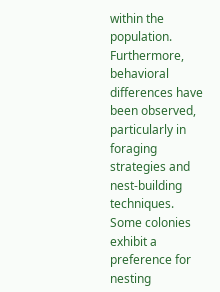within the population. Furthermore, behavioral differences have been observed, particularly in foraging strategies and nest-building techniques. Some colonies exhibit a preference for nesting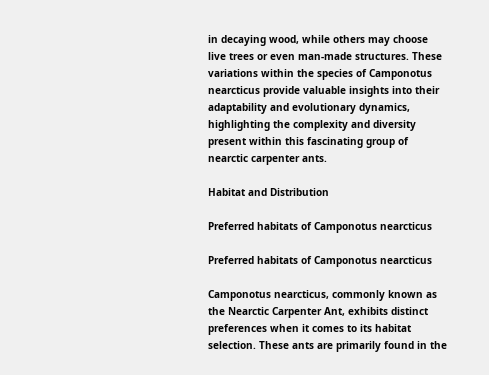in decaying wood, while others may choose live trees or even man-made structures. These variations within the species of Camponotus nearcticus provide valuable insights into their adaptability and evolutionary dynamics, highlighting the complexity and diversity present within this fascinating group of nearctic carpenter ants.

Habitat and Distribution

Preferred habitats of Camponotus nearcticus

Preferred habitats of Camponotus nearcticus

Camponotus nearcticus, commonly known as the Nearctic Carpenter Ant, exhibits distinct preferences when it comes to its habitat selection. These ants are primarily found in the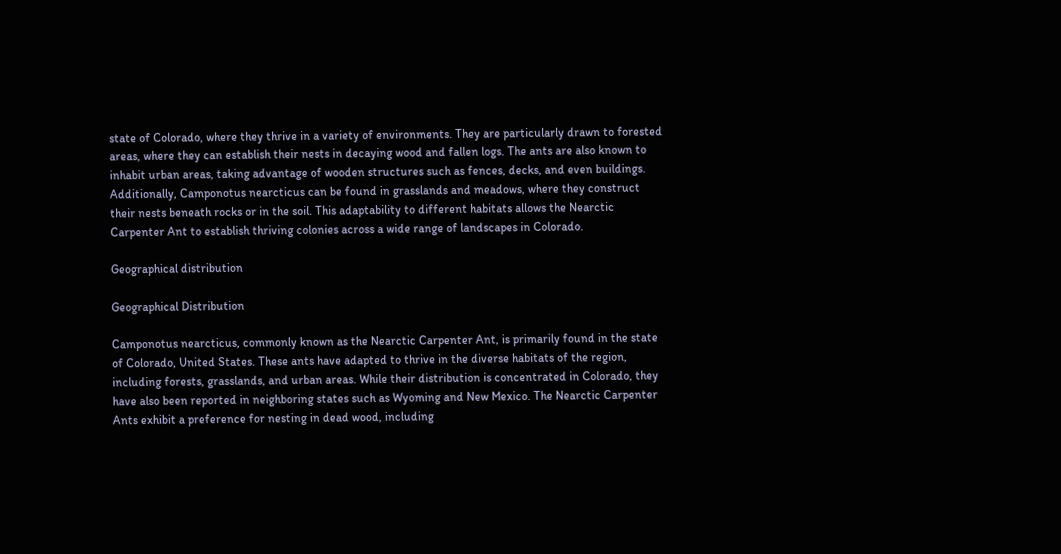state of Colorado, where they thrive in a variety of environments. They are particularly drawn to forested areas, where they can establish their nests in decaying wood and fallen logs. The ants are also known to inhabit urban areas, taking advantage of wooden structures such as fences, decks, and even buildings. Additionally, Camponotus nearcticus can be found in grasslands and meadows, where they construct their nests beneath rocks or in the soil. This adaptability to different habitats allows the Nearctic Carpenter Ant to establish thriving colonies across a wide range of landscapes in Colorado.

Geographical distribution

Geographical Distribution

Camponotus nearcticus, commonly known as the Nearctic Carpenter Ant, is primarily found in the state of Colorado, United States. These ants have adapted to thrive in the diverse habitats of the region, including forests, grasslands, and urban areas. While their distribution is concentrated in Colorado, they have also been reported in neighboring states such as Wyoming and New Mexico. The Nearctic Carpenter Ants exhibit a preference for nesting in dead wood, including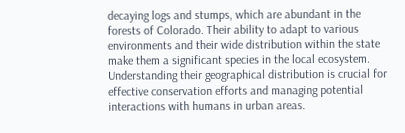decaying logs and stumps, which are abundant in the forests of Colorado. Their ability to adapt to various environments and their wide distribution within the state make them a significant species in the local ecosystem. Understanding their geographical distribution is crucial for effective conservation efforts and managing potential interactions with humans in urban areas.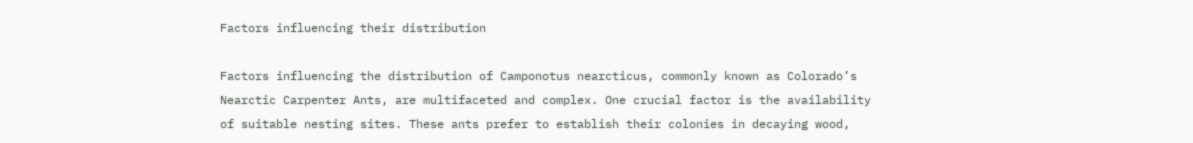Factors influencing their distribution

Factors influencing the distribution of Camponotus nearcticus, commonly known as Colorado’s Nearctic Carpenter Ants, are multifaceted and complex. One crucial factor is the availability of suitable nesting sites. These ants prefer to establish their colonies in decaying wood,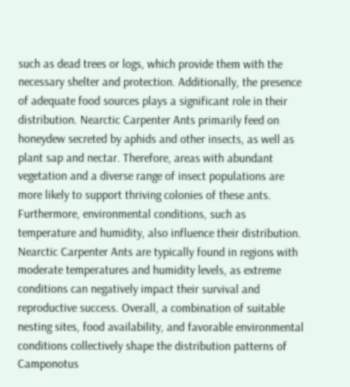such as dead trees or logs, which provide them with the necessary shelter and protection. Additionally, the presence of adequate food sources plays a significant role in their distribution. Nearctic Carpenter Ants primarily feed on honeydew secreted by aphids and other insects, as well as plant sap and nectar. Therefore, areas with abundant vegetation and a diverse range of insect populations are more likely to support thriving colonies of these ants. Furthermore, environmental conditions, such as temperature and humidity, also influence their distribution. Nearctic Carpenter Ants are typically found in regions with moderate temperatures and humidity levels, as extreme conditions can negatively impact their survival and reproductive success. Overall, a combination of suitable nesting sites, food availability, and favorable environmental conditions collectively shape the distribution patterns of Camponotus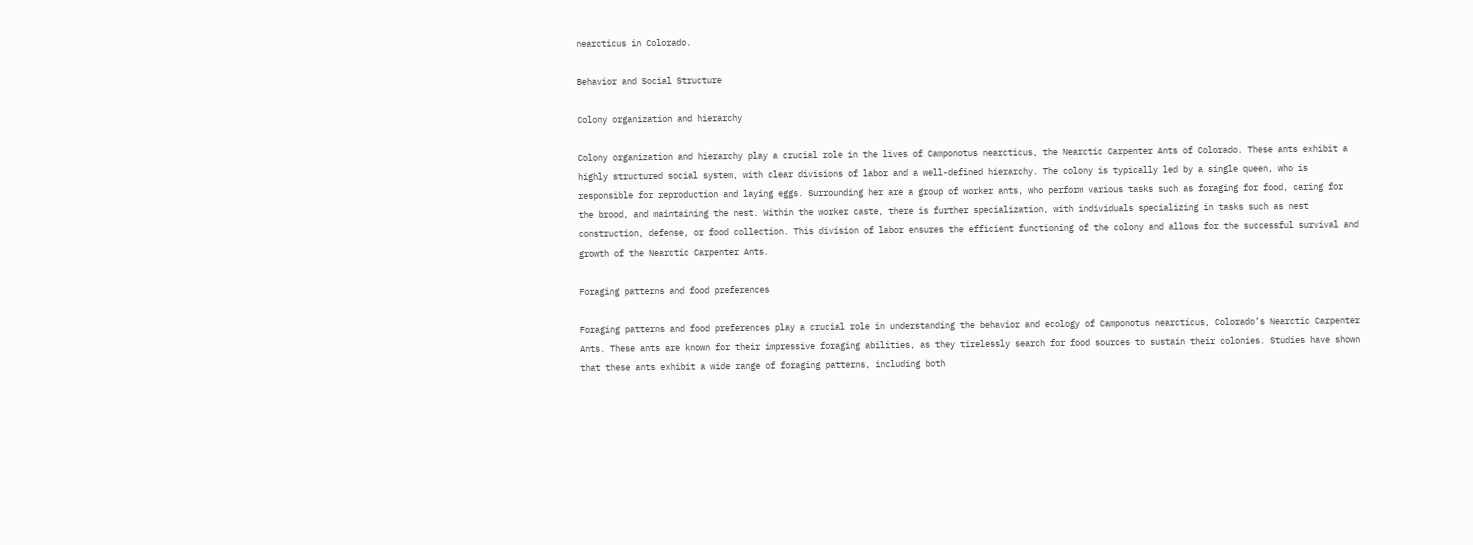nearcticus in Colorado.

Behavior and Social Structure

Colony organization and hierarchy

Colony organization and hierarchy play a crucial role in the lives of Camponotus nearcticus, the Nearctic Carpenter Ants of Colorado. These ants exhibit a highly structured social system, with clear divisions of labor and a well-defined hierarchy. The colony is typically led by a single queen, who is responsible for reproduction and laying eggs. Surrounding her are a group of worker ants, who perform various tasks such as foraging for food, caring for the brood, and maintaining the nest. Within the worker caste, there is further specialization, with individuals specializing in tasks such as nest construction, defense, or food collection. This division of labor ensures the efficient functioning of the colony and allows for the successful survival and growth of the Nearctic Carpenter Ants.

Foraging patterns and food preferences

Foraging patterns and food preferences play a crucial role in understanding the behavior and ecology of Camponotus nearcticus, Colorado’s Nearctic Carpenter Ants. These ants are known for their impressive foraging abilities, as they tirelessly search for food sources to sustain their colonies. Studies have shown that these ants exhibit a wide range of foraging patterns, including both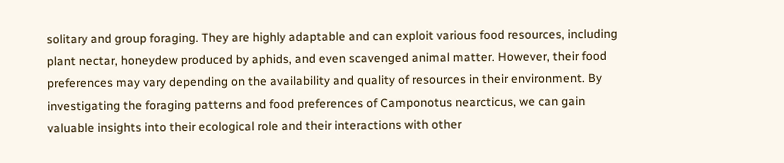solitary and group foraging. They are highly adaptable and can exploit various food resources, including plant nectar, honeydew produced by aphids, and even scavenged animal matter. However, their food preferences may vary depending on the availability and quality of resources in their environment. By investigating the foraging patterns and food preferences of Camponotus nearcticus, we can gain valuable insights into their ecological role and their interactions with other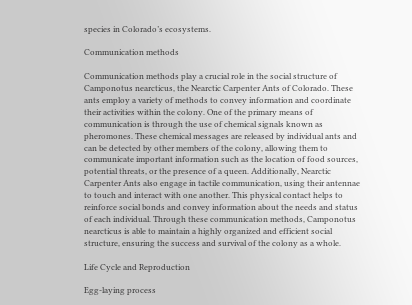species in Colorado’s ecosystems.

Communication methods

Communication methods play a crucial role in the social structure of Camponotus nearcticus, the Nearctic Carpenter Ants of Colorado. These ants employ a variety of methods to convey information and coordinate their activities within the colony. One of the primary means of communication is through the use of chemical signals known as pheromones. These chemical messages are released by individual ants and can be detected by other members of the colony, allowing them to communicate important information such as the location of food sources, potential threats, or the presence of a queen. Additionally, Nearctic Carpenter Ants also engage in tactile communication, using their antennae to touch and interact with one another. This physical contact helps to reinforce social bonds and convey information about the needs and status of each individual. Through these communication methods, Camponotus nearcticus is able to maintain a highly organized and efficient social structure, ensuring the success and survival of the colony as a whole.

Life Cycle and Reproduction

Egg-laying process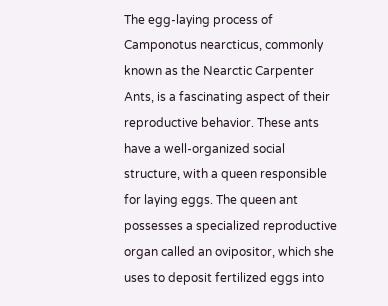The egg-laying process of Camponotus nearcticus, commonly known as the Nearctic Carpenter Ants, is a fascinating aspect of their reproductive behavior. These ants have a well-organized social structure, with a queen responsible for laying eggs. The queen ant possesses a specialized reproductive organ called an ovipositor, which she uses to deposit fertilized eggs into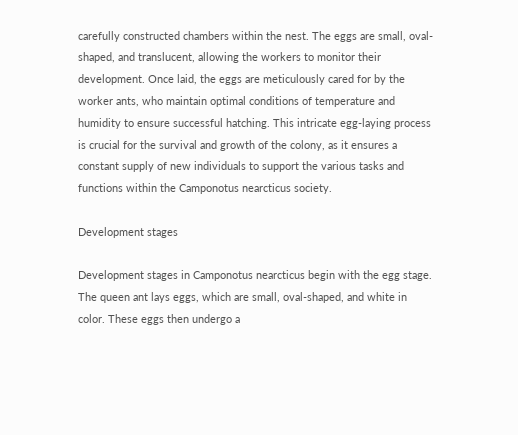carefully constructed chambers within the nest. The eggs are small, oval-shaped, and translucent, allowing the workers to monitor their development. Once laid, the eggs are meticulously cared for by the worker ants, who maintain optimal conditions of temperature and humidity to ensure successful hatching. This intricate egg-laying process is crucial for the survival and growth of the colony, as it ensures a constant supply of new individuals to support the various tasks and functions within the Camponotus nearcticus society.

Development stages

Development stages in Camponotus nearcticus begin with the egg stage. The queen ant lays eggs, which are small, oval-shaped, and white in color. These eggs then undergo a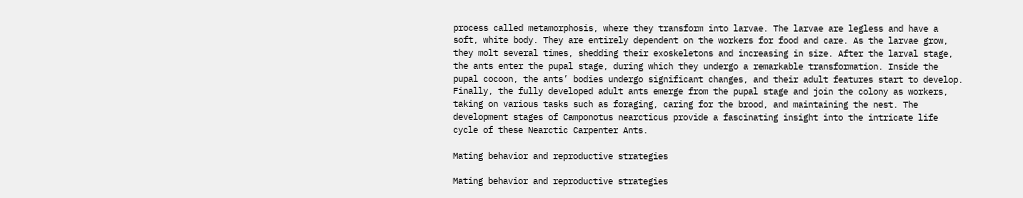process called metamorphosis, where they transform into larvae. The larvae are legless and have a soft, white body. They are entirely dependent on the workers for food and care. As the larvae grow, they molt several times, shedding their exoskeletons and increasing in size. After the larval stage, the ants enter the pupal stage, during which they undergo a remarkable transformation. Inside the pupal cocoon, the ants’ bodies undergo significant changes, and their adult features start to develop. Finally, the fully developed adult ants emerge from the pupal stage and join the colony as workers, taking on various tasks such as foraging, caring for the brood, and maintaining the nest. The development stages of Camponotus nearcticus provide a fascinating insight into the intricate life cycle of these Nearctic Carpenter Ants.

Mating behavior and reproductive strategies

Mating behavior and reproductive strategies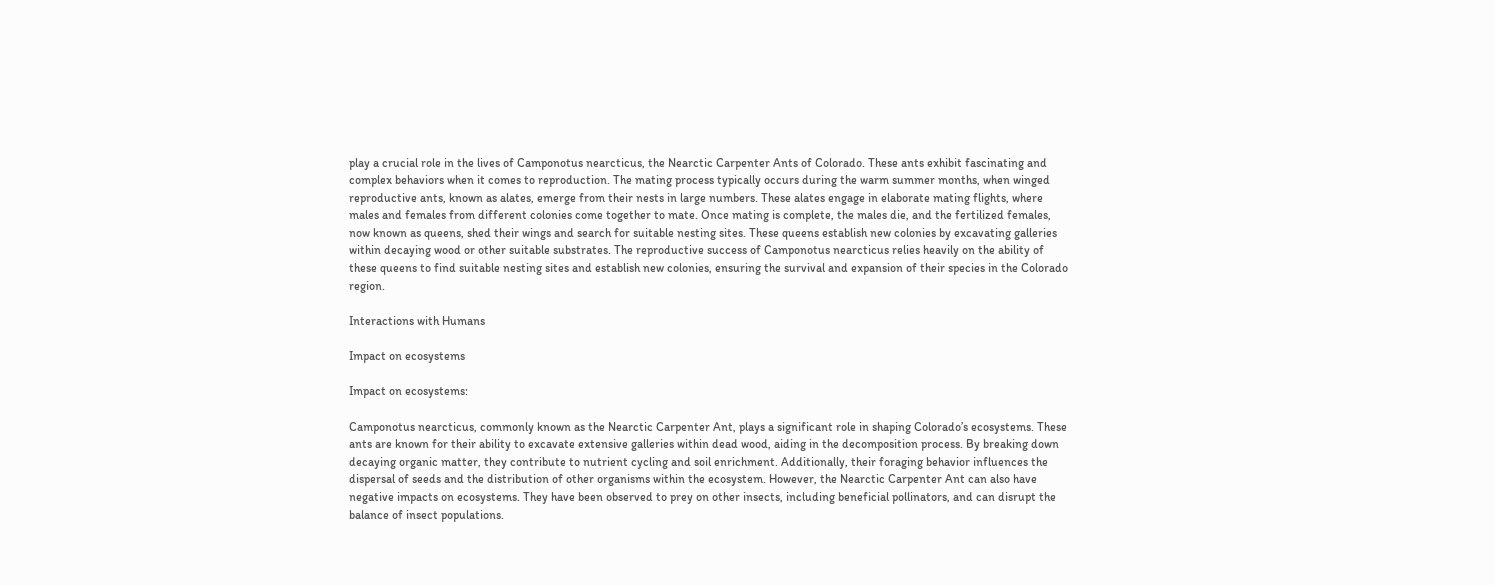play a crucial role in the lives of Camponotus nearcticus, the Nearctic Carpenter Ants of Colorado. These ants exhibit fascinating and complex behaviors when it comes to reproduction. The mating process typically occurs during the warm summer months, when winged reproductive ants, known as alates, emerge from their nests in large numbers. These alates engage in elaborate mating flights, where males and females from different colonies come together to mate. Once mating is complete, the males die, and the fertilized females, now known as queens, shed their wings and search for suitable nesting sites. These queens establish new colonies by excavating galleries within decaying wood or other suitable substrates. The reproductive success of Camponotus nearcticus relies heavily on the ability of these queens to find suitable nesting sites and establish new colonies, ensuring the survival and expansion of their species in the Colorado region.

Interactions with Humans

Impact on ecosystems

Impact on ecosystems:

Camponotus nearcticus, commonly known as the Nearctic Carpenter Ant, plays a significant role in shaping Colorado’s ecosystems. These ants are known for their ability to excavate extensive galleries within dead wood, aiding in the decomposition process. By breaking down decaying organic matter, they contribute to nutrient cycling and soil enrichment. Additionally, their foraging behavior influences the dispersal of seeds and the distribution of other organisms within the ecosystem. However, the Nearctic Carpenter Ant can also have negative impacts on ecosystems. They have been observed to prey on other insects, including beneficial pollinators, and can disrupt the balance of insect populations.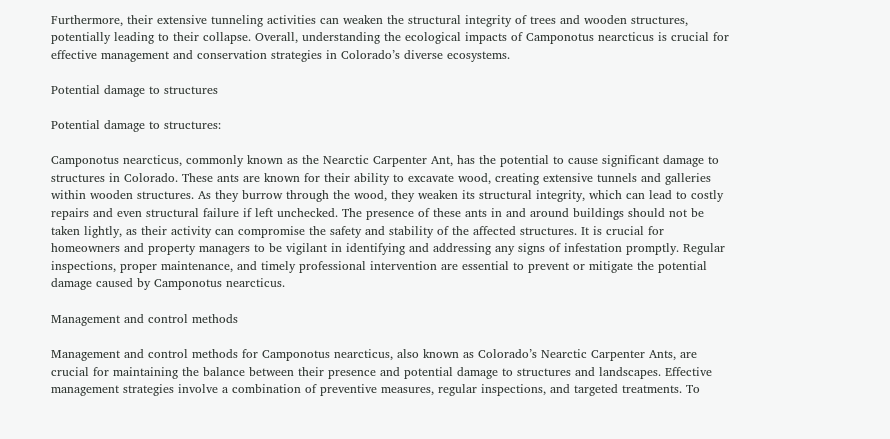Furthermore, their extensive tunneling activities can weaken the structural integrity of trees and wooden structures, potentially leading to their collapse. Overall, understanding the ecological impacts of Camponotus nearcticus is crucial for effective management and conservation strategies in Colorado’s diverse ecosystems.

Potential damage to structures

Potential damage to structures:

Camponotus nearcticus, commonly known as the Nearctic Carpenter Ant, has the potential to cause significant damage to structures in Colorado. These ants are known for their ability to excavate wood, creating extensive tunnels and galleries within wooden structures. As they burrow through the wood, they weaken its structural integrity, which can lead to costly repairs and even structural failure if left unchecked. The presence of these ants in and around buildings should not be taken lightly, as their activity can compromise the safety and stability of the affected structures. It is crucial for homeowners and property managers to be vigilant in identifying and addressing any signs of infestation promptly. Regular inspections, proper maintenance, and timely professional intervention are essential to prevent or mitigate the potential damage caused by Camponotus nearcticus.

Management and control methods

Management and control methods for Camponotus nearcticus, also known as Colorado’s Nearctic Carpenter Ants, are crucial for maintaining the balance between their presence and potential damage to structures and landscapes. Effective management strategies involve a combination of preventive measures, regular inspections, and targeted treatments. To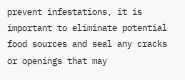prevent infestations, it is important to eliminate potential food sources and seal any cracks or openings that may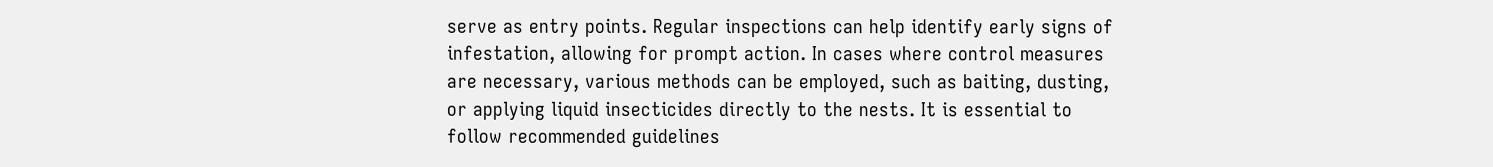serve as entry points. Regular inspections can help identify early signs of infestation, allowing for prompt action. In cases where control measures are necessary, various methods can be employed, such as baiting, dusting, or applying liquid insecticides directly to the nests. It is essential to follow recommended guidelines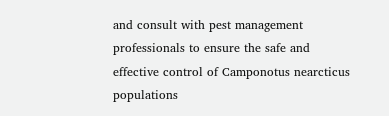and consult with pest management professionals to ensure the safe and effective control of Camponotus nearcticus populations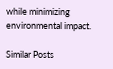while minimizing environmental impact.

Similar Posts